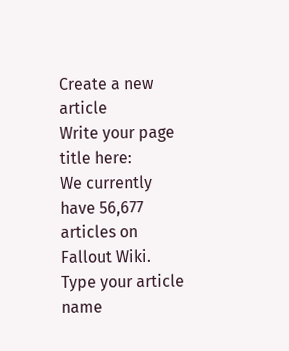Create a new article
Write your page title here:
We currently have 56,677 articles on Fallout Wiki. Type your article name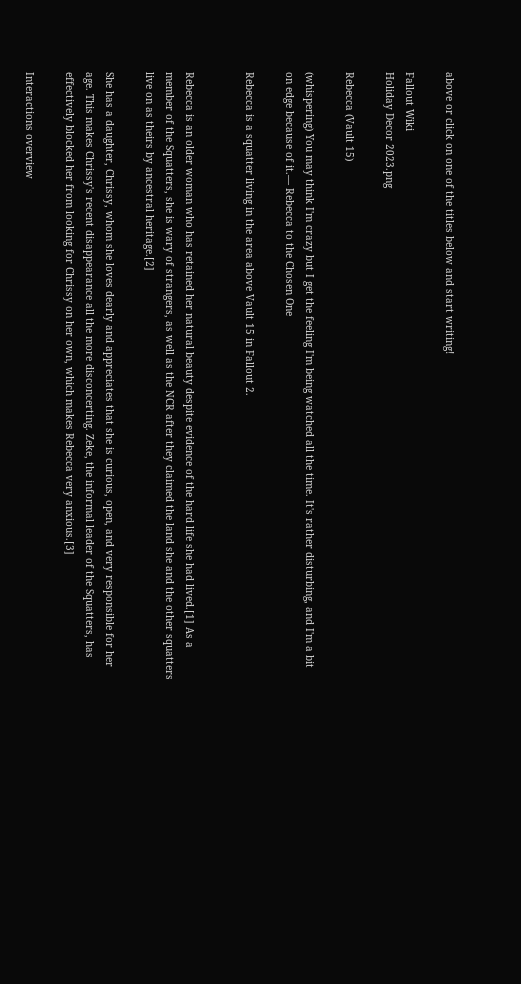above or click on one of the titles below and start writing!

Fallout Wiki
Holiday Decor 2023.png

Rebecca (Vault 15)

(whispering) You may think I'm crazy but I get the feeling I'm being watched all the time. It's rather disturbing, and I'm a bit on edge because of it.— Rebecca to the Chosen One

Rebecca is a squatter living in the area above Vault 15 in Fallout 2.


Rebecca is an older woman who has retained her natural beauty despite evidence of the hard life she had lived.[1] As a member of the Squatters, she is wary of strangers, as well as the NCR after they claimed the land she and the other squatters live on as theirs by ancestral heritage.[2]

She has a daughter, Chrissy, whom she loves dearly and appreciates that she is curious, open, and very responsible for her age. This makes Chrissy's recent disappearance all the more disconcerting. Zeke, the informal leader of the Squatters, has effectively blocked her from looking for Chrissy on her own, which makes Rebecca very anxious.[3]

Interactions overview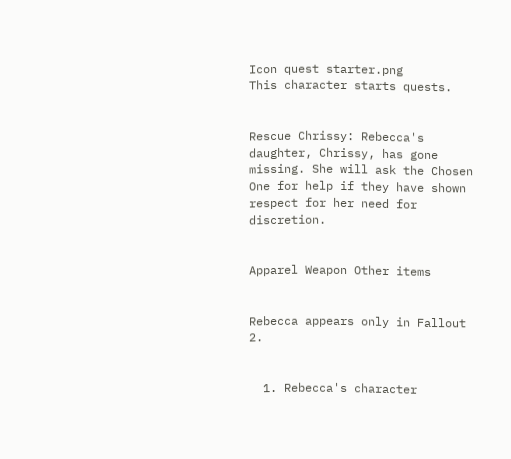Icon quest starter.png
This character starts quests.


Rescue Chrissy: Rebecca's daughter, Chrissy, has gone missing. She will ask the Chosen One for help if they have shown respect for her need for discretion.


Apparel Weapon Other items


Rebecca appears only in Fallout 2.


  1. Rebecca's character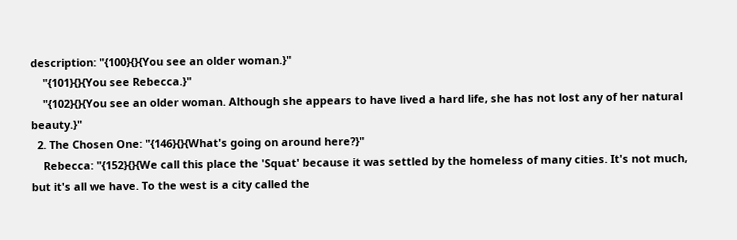description: "{100}{}{You see an older woman.}"
    "{101}{}{You see Rebecca.}"
    "{102}{}{You see an older woman. Although she appears to have lived a hard life, she has not lost any of her natural beauty.}"
  2. The Chosen One: "{146}{}{What's going on around here?}"
    Rebecca: "{152}{}{We call this place the 'Squat' because it was settled by the homeless of many cities. It's not much, but it's all we have. To the west is a city called the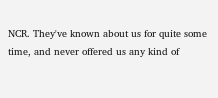NCR. They've known about us for quite some time, and never offered us any kind of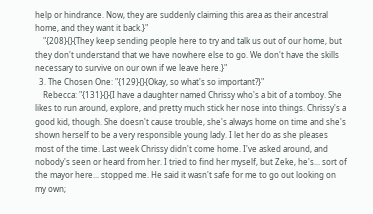help or hindrance. Now, they are suddenly claiming this area as their ancestral home, and they want it back.}"
    "{208}{}{They keep sending people here to try and talk us out of our home, but they don't understand that we have nowhere else to go. We don't have the skills necessary to survive on our own if we leave here.}"
  3. The Chosen One: "{129}{}{Okay, so what's so important?}"
    Rebecca: "{131}{}{I have a daughter named Chrissy who's a bit of a tomboy. She likes to run around, explore, and pretty much stick her nose into things. Chrissy's a good kid, though. She doesn't cause trouble, she's always home on time and she's shown herself to be a very responsible young lady. I let her do as she pleases most of the time. Last week Chrissy didn't come home. I've asked around, and nobody's seen or heard from her. I tried to find her myself, but Zeke, he's... sort of the mayor here... stopped me. He said it wasn't safe for me to go out looking on my own;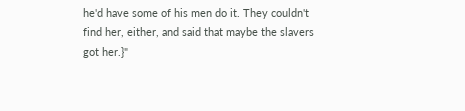he'd have some of his men do it. They couldn't find her, either, and said that maybe the slavers got her.}"